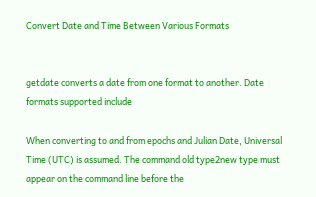Convert Date and Time Between Various Formats


getdate converts a date from one format to another. Date formats supported include

When converting to and from epochs and Julian Date, Universal Time (UTC) is assumed. The command old type2new type must appear on the command line before the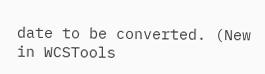date to be converted. (New in WCSTools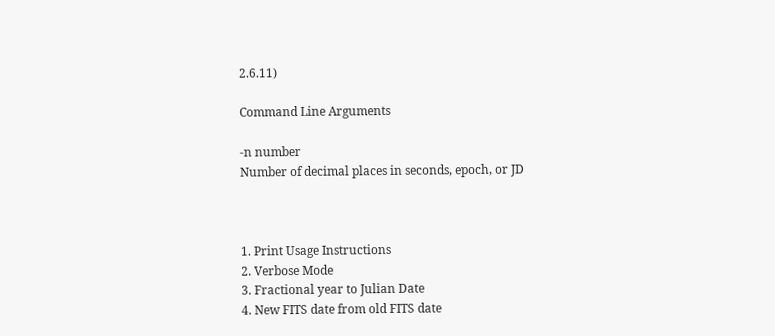2.6.11)

Command Line Arguments

-n number
Number of decimal places in seconds, epoch, or JD



1. Print Usage Instructions
2. Verbose Mode
3. Fractional year to Julian Date
4. New FITS date from old FITS date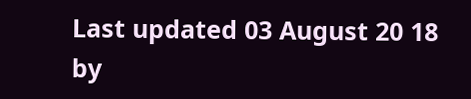Last updated 03 August 20 18 by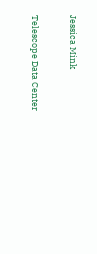Jessica Mink

Telescope Data Center